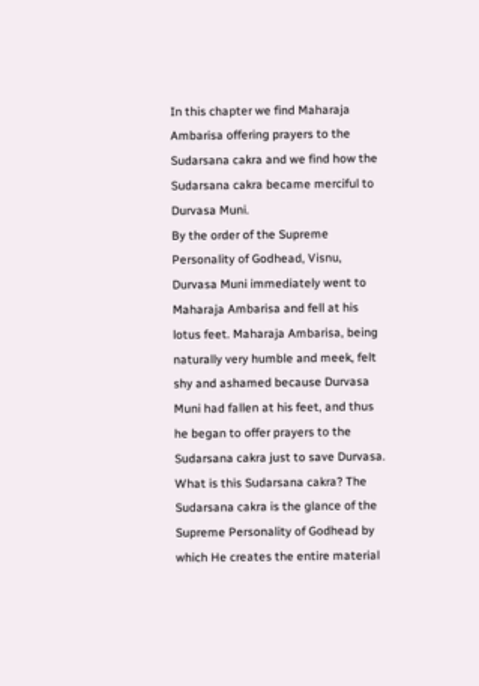In this chapter we find Maharaja Ambarisa offering prayers to the Sudarsana cakra and we find how the Sudarsana cakra became merciful to Durvasa Muni.
By the order of the Supreme Personality of Godhead, Visnu, Durvasa Muni immediately went to Maharaja Ambarisa and fell at his lotus feet. Maharaja Ambarisa, being naturally very humble and meek, felt shy and ashamed because Durvasa Muni had fallen at his feet, and thus he began to offer prayers to the Sudarsana cakra just to save Durvasa. What is this Sudarsana cakra? The Sudarsana cakra is the glance of the Supreme Personality of Godhead by which He creates the entire material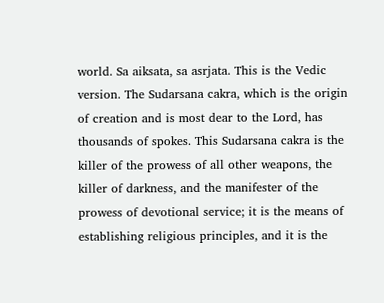world. Sa aiksata, sa asrjata. This is the Vedic version. The Sudarsana cakra, which is the origin of creation and is most dear to the Lord, has thousands of spokes. This Sudarsana cakra is the killer of the prowess of all other weapons, the killer of darkness, and the manifester of the prowess of devotional service; it is the means of establishing religious principles, and it is the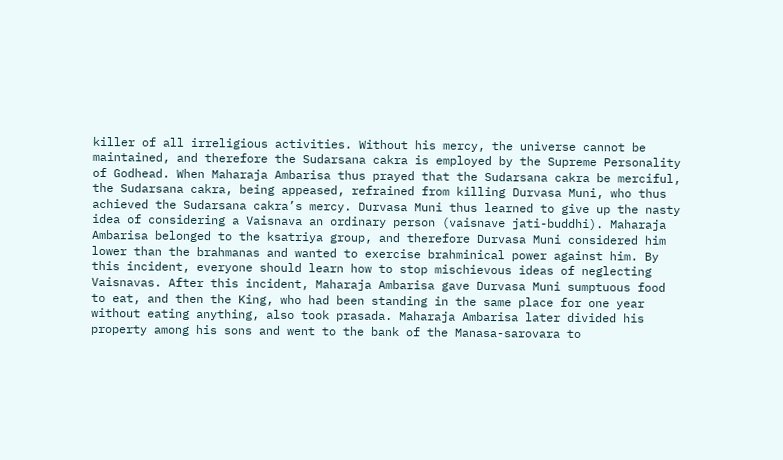killer of all irreligious activities. Without his mercy, the universe cannot be maintained, and therefore the Sudarsana cakra is employed by the Supreme Personality of Godhead. When Maharaja Ambarisa thus prayed that the Sudarsana cakra be merciful, the Sudarsana cakra, being appeased, refrained from killing Durvasa Muni, who thus achieved the Sudarsana cakra’s mercy. Durvasa Muni thus learned to give up the nasty idea of considering a Vaisnava an ordinary person (vaisnave jati-buddhi). Maharaja Ambarisa belonged to the ksatriya group, and therefore Durvasa Muni considered him lower than the brahmanas and wanted to exercise brahminical power against him. By this incident, everyone should learn how to stop mischievous ideas of neglecting Vaisnavas. After this incident, Maharaja Ambarisa gave Durvasa Muni sumptuous food to eat, and then the King, who had been standing in the same place for one year without eating anything, also took prasada. Maharaja Ambarisa later divided his property among his sons and went to the bank of the Manasa-sarovara to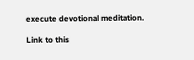execute devotional meditation.

Link to this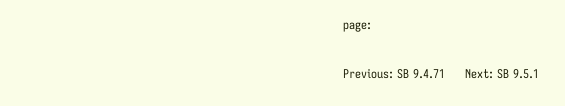page:

Previous: SB 9.4.71     Next: SB 9.5.1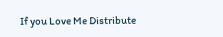If you Love Me Distribute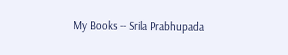My Books -- Srila Prabhupada